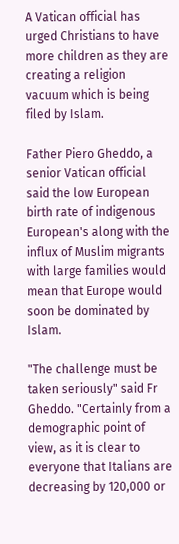A Vatican official has urged Christians to have more children as they are creating a religion vacuum which is being filed by Islam.

Father Piero Gheddo, a senior Vatican official said the low European birth rate of indigenous European's along with the influx of Muslim migrants with large families would mean that Europe would soon be dominated by Islam.

"The challenge must be taken seriously" said Fr Gheddo. "Certainly from a demographic point of view, as it is clear to everyone that Italians are decreasing by 120,000 or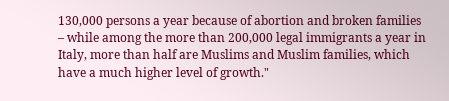130,000 persons a year because of abortion and broken families – while among the more than 200,000 legal immigrants a year in Italy, more than half are Muslims and Muslim families, which have a much higher level of growth."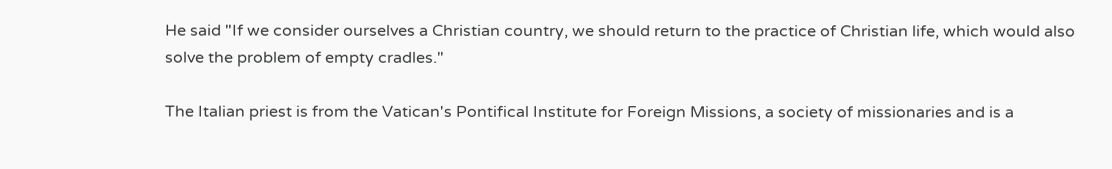He said "If we consider ourselves a Christian country, we should return to the practice of Christian life, which would also solve the problem of empty cradles."

The Italian priest is from the Vatican's Pontifical Institute for Foreign Missions, a society of missionaries and is a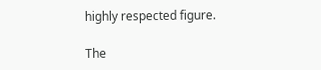highly respected figure.

The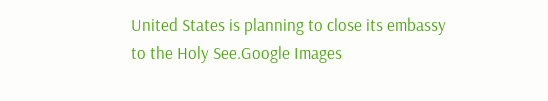United States is planning to close its embassy to the Holy See.Google Images